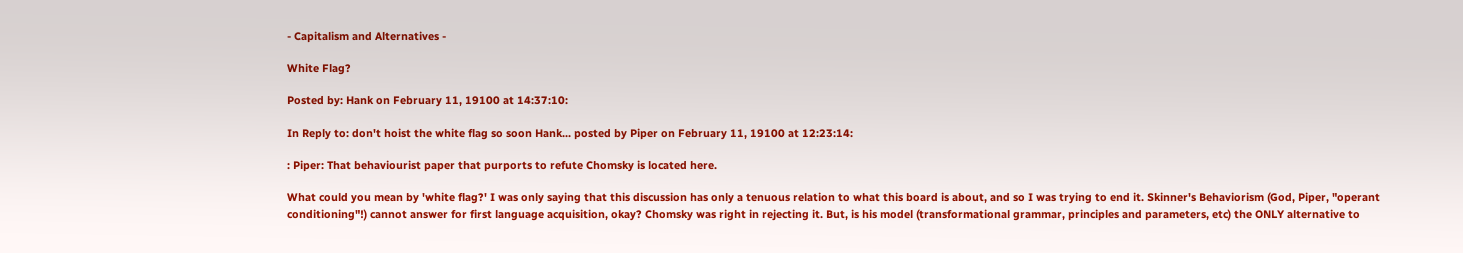- Capitalism and Alternatives -

White Flag?

Posted by: Hank on February 11, 19100 at 14:37:10:

In Reply to: don't hoist the white flag so soon Hank... posted by Piper on February 11, 19100 at 12:23:14:

: Piper: That behaviourist paper that purports to refute Chomsky is located here.

What could you mean by 'white flag?' I was only saying that this discussion has only a tenuous relation to what this board is about, and so I was trying to end it. Skinner's Behaviorism (God, Piper, "operant conditioning"!) cannot answer for first language acquisition, okay? Chomsky was right in rejecting it. But, is his model (transformational grammar, principles and parameters, etc) the ONLY alternative to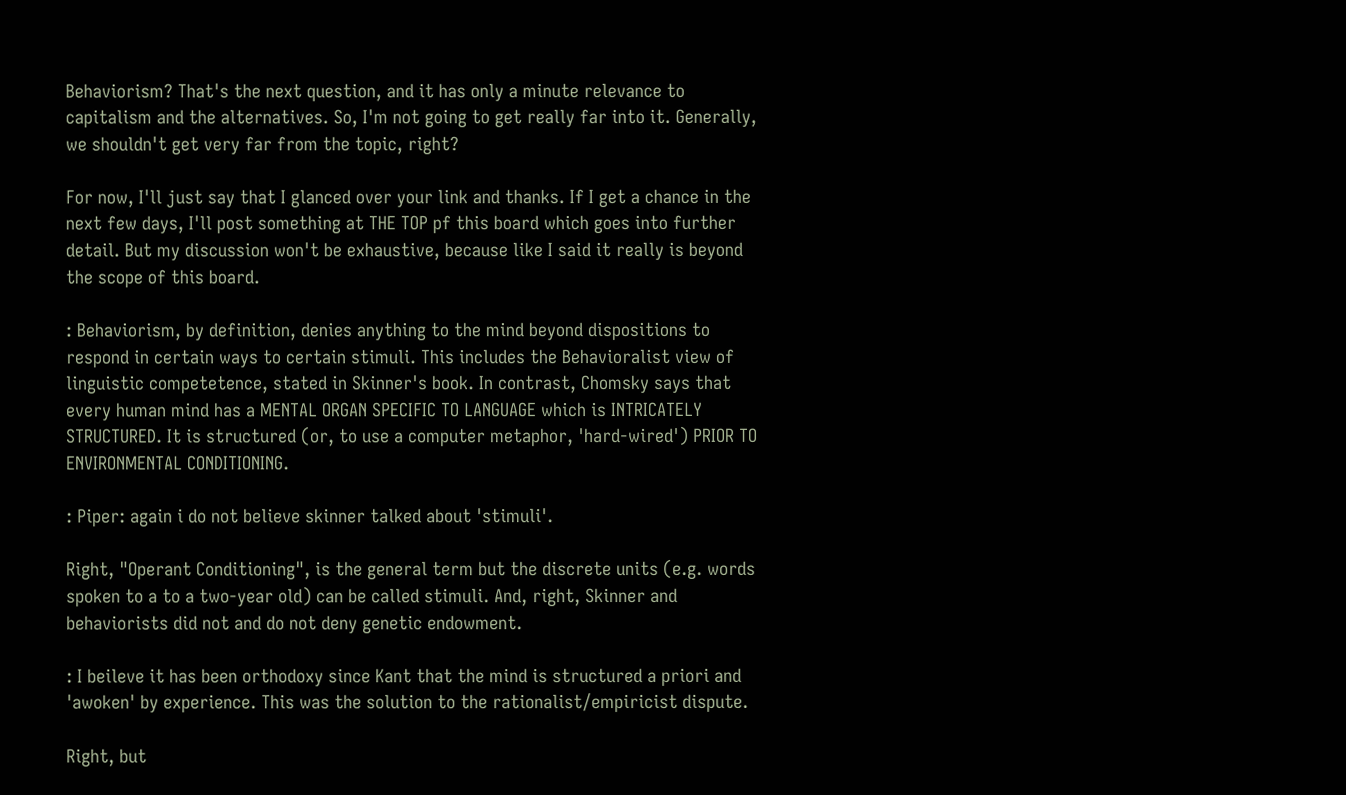Behaviorism? That's the next question, and it has only a minute relevance to capitalism and the alternatives. So, I'm not going to get really far into it. Generally, we shouldn't get very far from the topic, right?

For now, I'll just say that I glanced over your link and thanks. If I get a chance in the next few days, I'll post something at THE TOP pf this board which goes into further detail. But my discussion won't be exhaustive, because like I said it really is beyond the scope of this board.

: Behaviorism, by definition, denies anything to the mind beyond dispositions to respond in certain ways to certain stimuli. This includes the Behavioralist view of linguistic competetence, stated in Skinner's book. In contrast, Chomsky says that every human mind has a MENTAL ORGAN SPECIFIC TO LANGUAGE which is INTRICATELY STRUCTURED. It is structured (or, to use a computer metaphor, 'hard-wired') PRIOR TO ENVIRONMENTAL CONDITIONING.

: Piper: again i do not believe skinner talked about 'stimuli'.

Right, "Operant Conditioning", is the general term but the discrete units (e.g. words spoken to a to a two-year old) can be called stimuli. And, right, Skinner and behaviorists did not and do not deny genetic endowment.

: I beileve it has been orthodoxy since Kant that the mind is structured a priori and 'awoken' by experience. This was the solution to the rationalist/empiricist dispute.

Right, but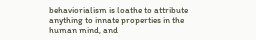behaviorialism is loathe to attribute anything to innate properties in the human mind, and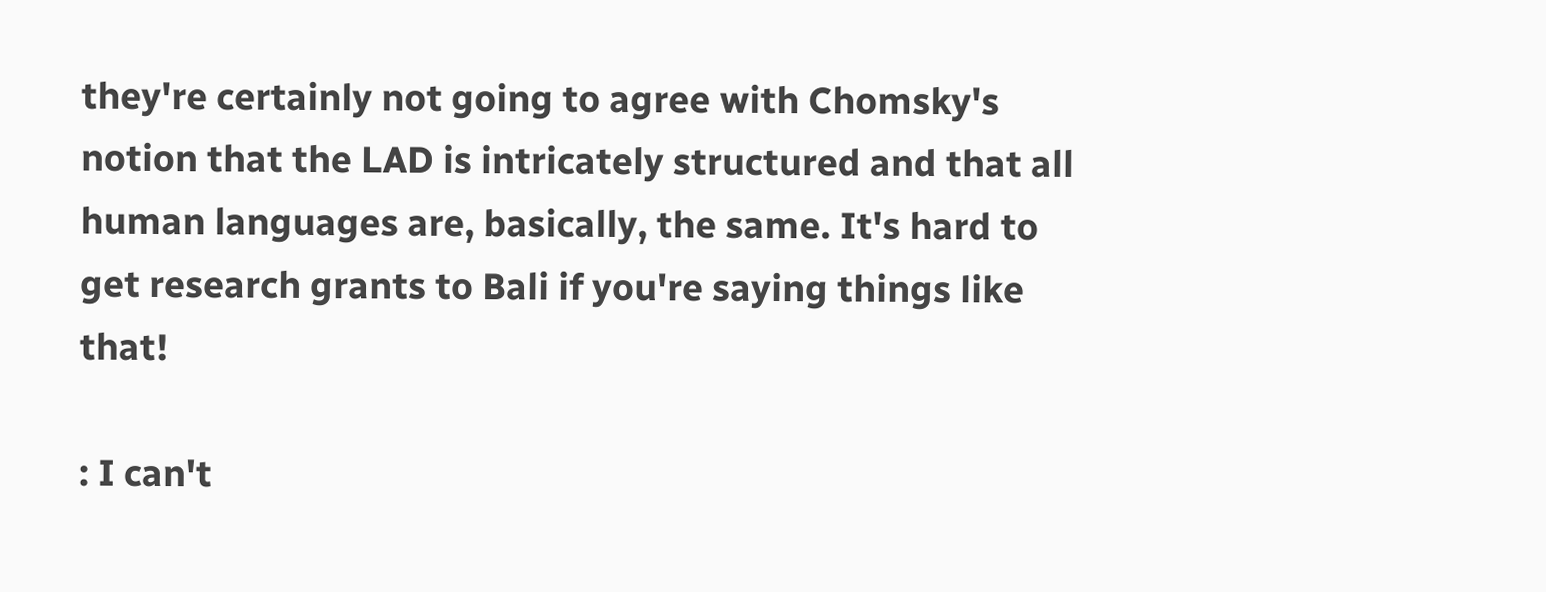they're certainly not going to agree with Chomsky's notion that the LAD is intricately structured and that all human languages are, basically, the same. It's hard to get research grants to Bali if you're saying things like that!

: I can't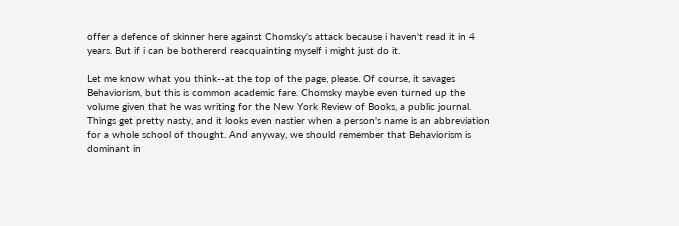offer a defence of skinner here against Chomsky's attack because i haven't read it in 4 years. But if i can be bothererd reacquainting myself i might just do it.

Let me know what you think--at the top of the page, please. Of course, it savages Behaviorism, but this is common academic fare. Chomsky maybe even turned up the volume given that he was writing for the New York Review of Books, a public journal. Things get pretty nasty, and it looks even nastier when a person's name is an abbreviation for a whole school of thought. And anyway, we should remember that Behaviorism is dominant in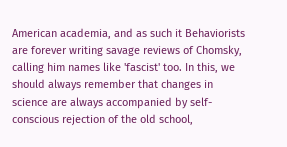American academia, and as such it Behaviorists are forever writing savage reviews of Chomsky, calling him names like 'fascist' too. In this, we should always remember that changes in science are always accompanied by self-conscious rejection of the old school,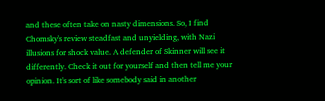and these often take on nasty dimensions. So, I find Chomsky's review steadfast and unyielding, with Nazi illusions for shock value. A defender of Skinner will see it differently. Check it out for yourself and then tell me your opinion. It's sort of like somebody said in another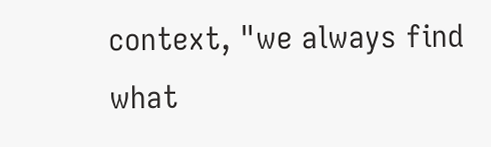context, "we always find what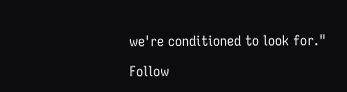we're conditioned to look for."

Follow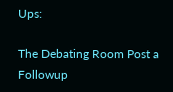Ups:

The Debating Room Post a Followup